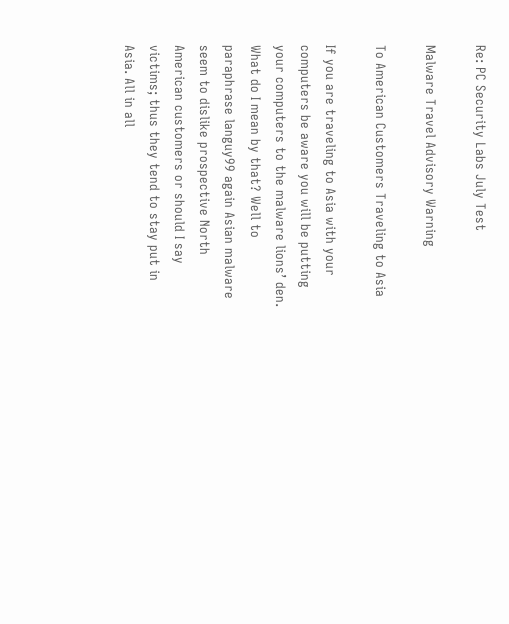Re: PC Security Labs July Test

Malware Travel Advisory Warning

To American Customers Traveling to Asia

If you are traveling to Asia with your computers be aware you will be putting your computers to the malware lions’ den. What do I mean by that? Well to paraphrase languy99 again Asian malware seem to dislike prospective North American customers or should I say victims; thus they tend to stay put in Asia. All in all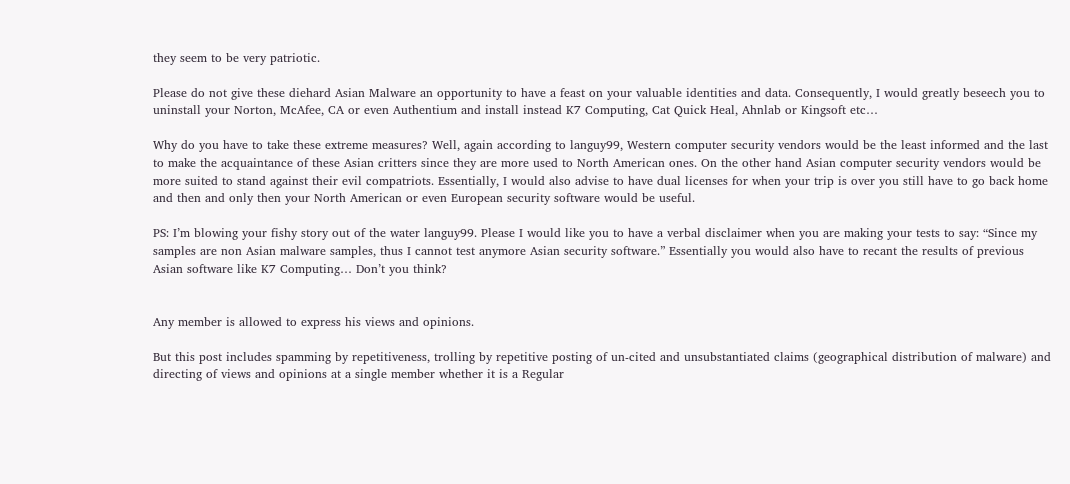they seem to be very patriotic.

Please do not give these diehard Asian Malware an opportunity to have a feast on your valuable identities and data. Consequently, I would greatly beseech you to uninstall your Norton, McAfee, CA or even Authentium and install instead K7 Computing, Cat Quick Heal, Ahnlab or Kingsoft etc…

Why do you have to take these extreme measures? Well, again according to languy99, Western computer security vendors would be the least informed and the last to make the acquaintance of these Asian critters since they are more used to North American ones. On the other hand Asian computer security vendors would be more suited to stand against their evil compatriots. Essentially, I would also advise to have dual licenses for when your trip is over you still have to go back home and then and only then your North American or even European security software would be useful.

PS: I’m blowing your fishy story out of the water languy99. Please I would like you to have a verbal disclaimer when you are making your tests to say: “Since my samples are non Asian malware samples, thus I cannot test anymore Asian security software.” Essentially you would also have to recant the results of previous Asian software like K7 Computing… Don’t you think?


Any member is allowed to express his views and opinions.

But this post includes spamming by repetitiveness, trolling by repetitive posting of un-cited and unsubstantiated claims (geographical distribution of malware) and directing of views and opinions at a single member whether it is a Regular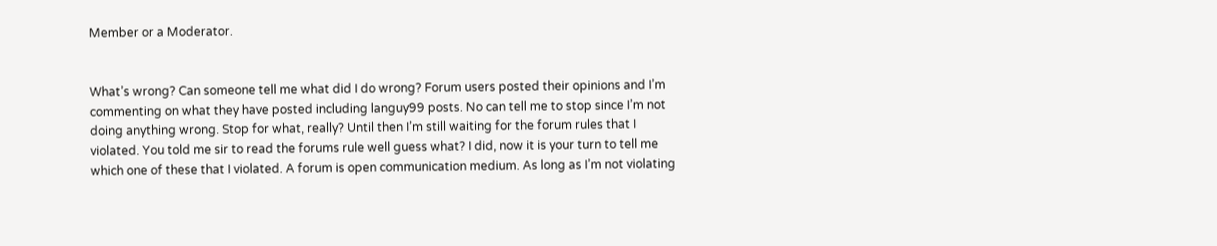Member or a Moderator.


What’s wrong? Can someone tell me what did I do wrong? Forum users posted their opinions and I’m commenting on what they have posted including languy99 posts. No can tell me to stop since I’m not doing anything wrong. Stop for what, really? Until then I’m still waiting for the forum rules that I violated. You told me sir to read the forums rule well guess what? I did, now it is your turn to tell me which one of these that I violated. A forum is open communication medium. As long as I’m not violating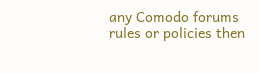any Comodo forums rules or policies then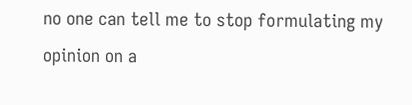no one can tell me to stop formulating my opinion on a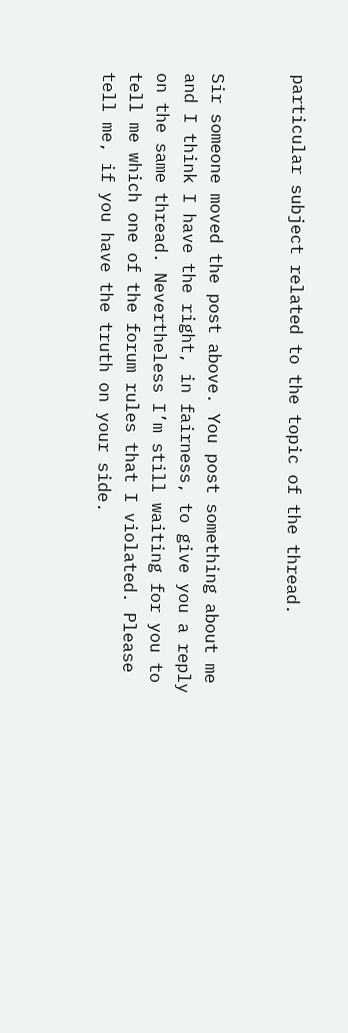particular subject related to the topic of the thread.


Sir someone moved the post above. You post something about me and I think I have the right, in fairness, to give you a reply on the same thread. Nevertheless I’m still waiting for you to tell me which one of the forum rules that I violated. Please tell me, if you have the truth on your side.